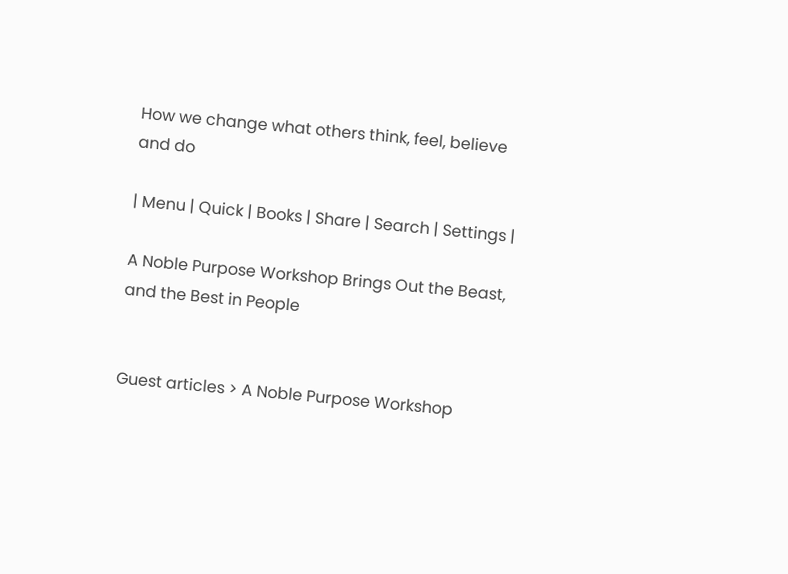How we change what others think, feel, believe and do

| Menu | Quick | Books | Share | Search | Settings |

A Noble Purpose Workshop Brings Out the Beast, and the Best in People


Guest articles > A Noble Purpose Workshop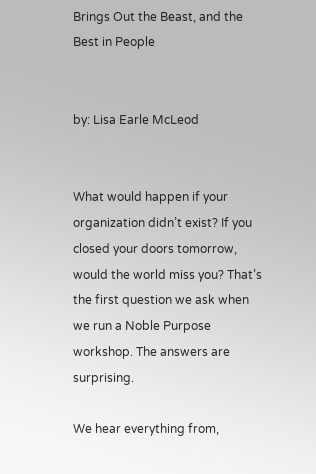Brings Out the Beast, and the Best in People


by: Lisa Earle McLeod


What would happen if your organization didn’t exist? If you closed your doors tomorrow, would the world miss you? That’s the first question we ask when we run a Noble Purpose workshop. The answers are surprising.

We hear everything from,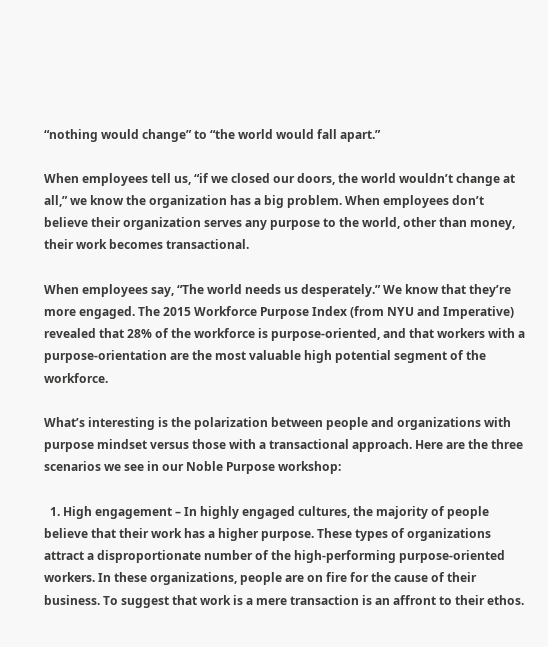“nothing would change” to “the world would fall apart.”

When employees tell us, “if we closed our doors, the world wouldn’t change at all,” we know the organization has a big problem. When employees don’t believe their organization serves any purpose to the world, other than money, their work becomes transactional.

When employees say, “The world needs us desperately.” We know that they’re more engaged. The 2015 Workforce Purpose Index (from NYU and Imperative) revealed that 28% of the workforce is purpose-oriented, and that workers with a purpose-orientation are the most valuable high potential segment of the workforce.

What’s interesting is the polarization between people and organizations with purpose mindset versus those with a transactional approach. Here are the three scenarios we see in our Noble Purpose workshop:

  1. High engagement – In highly engaged cultures, the majority of people believe that their work has a higher purpose. These types of organizations attract a disproportionate number of the high-performing purpose-oriented workers. In these organizations, people are on fire for the cause of their business. To suggest that work is a mere transaction is an affront to their ethos.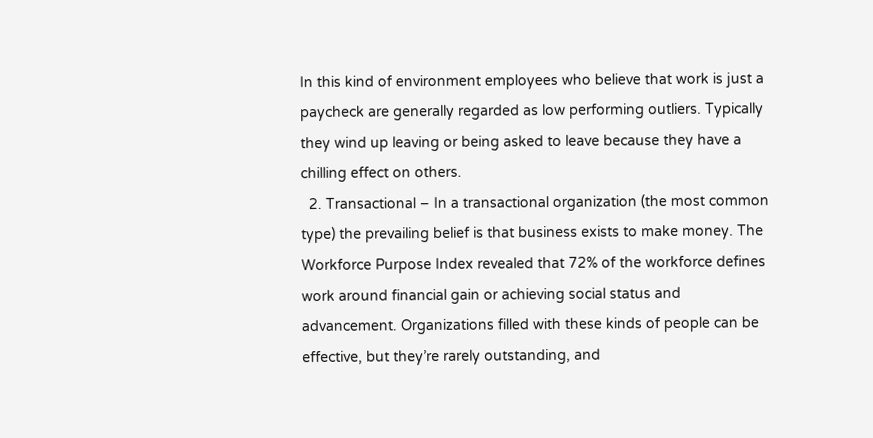In this kind of environment employees who believe that work is just a paycheck are generally regarded as low performing outliers. Typically they wind up leaving or being asked to leave because they have a chilling effect on others.
  2. Transactional – In a transactional organization (the most common type) the prevailing belief is that business exists to make money. The Workforce Purpose Index revealed that 72% of the workforce defines work around financial gain or achieving social status and advancement. Organizations filled with these kinds of people can be effective, but they’re rarely outstanding, and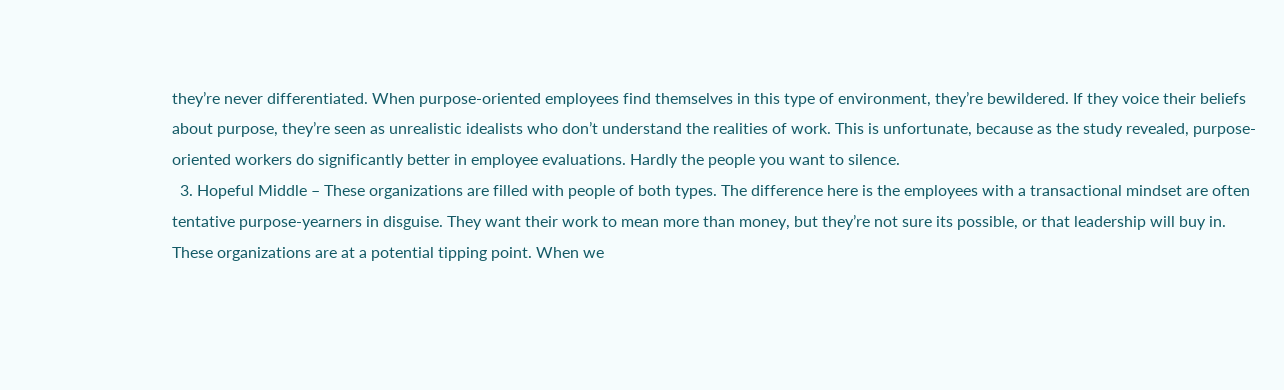they’re never differentiated. When purpose-oriented employees find themselves in this type of environment, they’re bewildered. If they voice their beliefs about purpose, they’re seen as unrealistic idealists who don’t understand the realities of work. This is unfortunate, because as the study revealed, purpose-oriented workers do significantly better in employee evaluations. Hardly the people you want to silence.
  3. Hopeful Middle – These organizations are filled with people of both types. The difference here is the employees with a transactional mindset are often tentative purpose-yearners in disguise. They want their work to mean more than money, but they’re not sure its possible, or that leadership will buy in. These organizations are at a potential tipping point. When we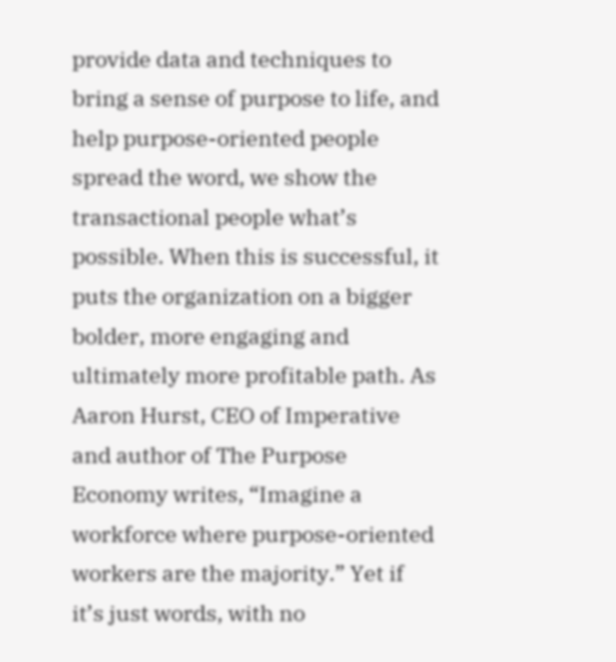provide data and techniques to bring a sense of purpose to life, and help purpose-oriented people spread the word, we show the transactional people what’s possible. When this is successful, it puts the organization on a bigger bolder, more engaging and ultimately more profitable path. As Aaron Hurst, CEO of Imperative and author of The Purpose Economy writes, “Imagine a workforce where purpose-oriented workers are the majority.” Yet if it’s just words, with no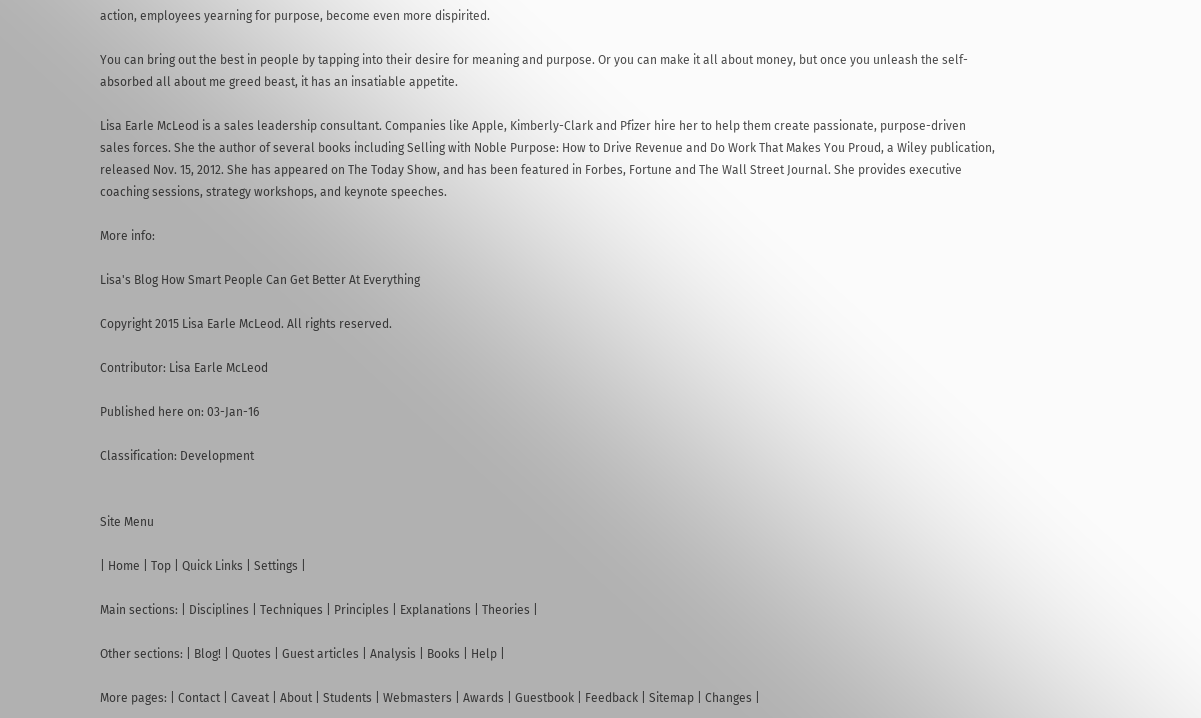action, employees yearning for purpose, become even more dispirited.

You can bring out the best in people by tapping into their desire for meaning and purpose. Or you can make it all about money, but once you unleash the self-absorbed all about me greed beast, it has an insatiable appetite.

Lisa Earle McLeod is a sales leadership consultant. Companies like Apple, Kimberly-Clark and Pfizer hire her to help them create passionate, purpose-driven sales forces. She the author of several books including Selling with Noble Purpose: How to Drive Revenue and Do Work That Makes You Proud, a Wiley publication, released Nov. 15, 2012. She has appeared on The Today Show, and has been featured in Forbes, Fortune and The Wall Street Journal. She provides executive coaching sessions, strategy workshops, and keynote speeches.

More info:

Lisa's Blog How Smart People Can Get Better At Everything

Copyright 2015 Lisa Earle McLeod. All rights reserved.

Contributor: Lisa Earle McLeod

Published here on: 03-Jan-16

Classification: Development


Site Menu

| Home | Top | Quick Links | Settings |

Main sections: | Disciplines | Techniques | Principles | Explanations | Theories |

Other sections: | Blog! | Quotes | Guest articles | Analysis | Books | Help |

More pages: | Contact | Caveat | About | Students | Webmasters | Awards | Guestbook | Feedback | Sitemap | Changes |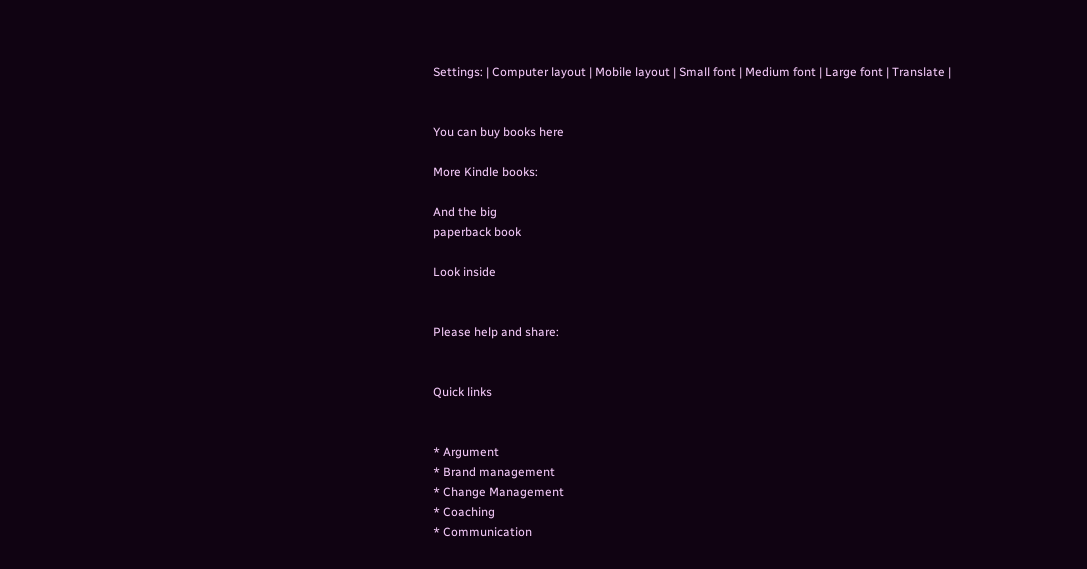Settings: | Computer layout | Mobile layout | Small font | Medium font | Large font | Translate |


You can buy books here

More Kindle books:

And the big
paperback book

Look inside


Please help and share:


Quick links


* Argument
* Brand management
* Change Management
* Coaching
* Communication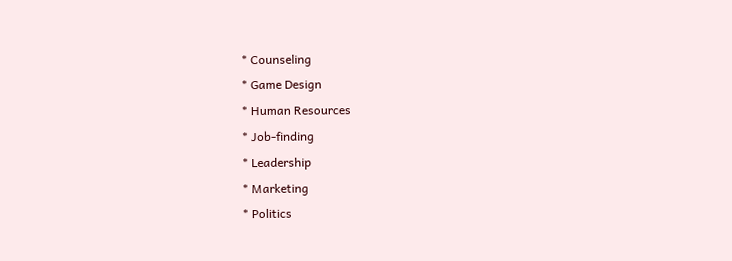* Counseling
* Game Design
* Human Resources
* Job-finding
* Leadership
* Marketing
* Politics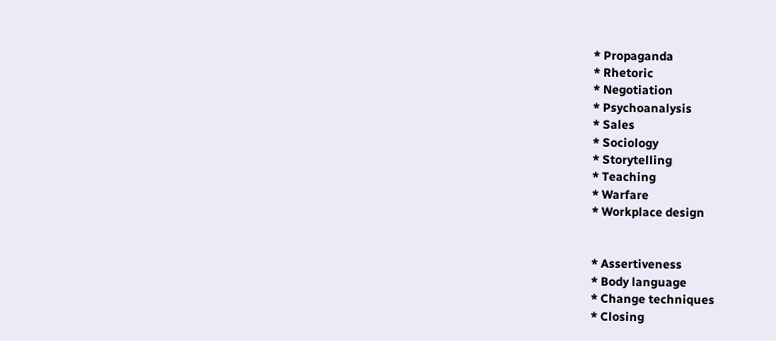* Propaganda
* Rhetoric
* Negotiation
* Psychoanalysis
* Sales
* Sociology
* Storytelling
* Teaching
* Warfare
* Workplace design


* Assertiveness
* Body language
* Change techniques
* Closing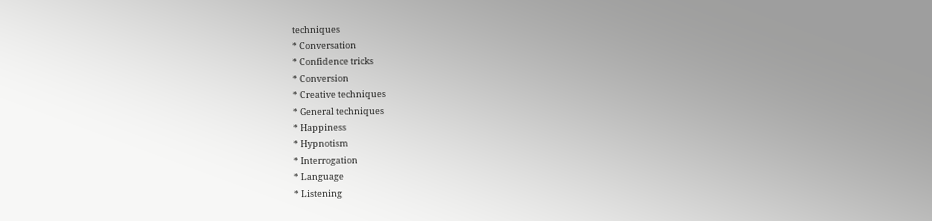techniques
* Conversation
* Confidence tricks
* Conversion
* Creative techniques
* General techniques
* Happiness
* Hypnotism
* Interrogation
* Language
* Listening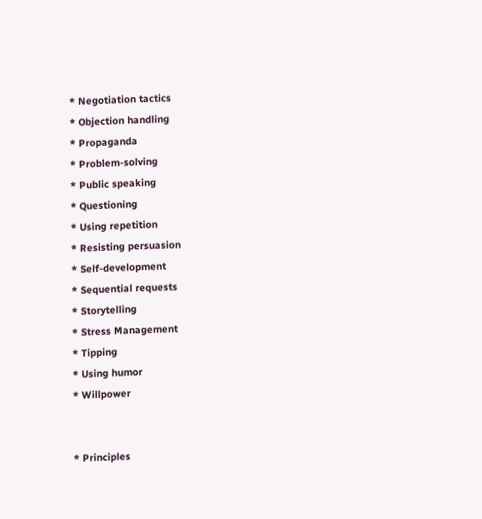* Negotiation tactics
* Objection handling
* Propaganda
* Problem-solving
* Public speaking
* Questioning
* Using repetition
* Resisting persuasion
* Self-development
* Sequential requests
* Storytelling
* Stress Management
* Tipping
* Using humor
* Willpower


* Principles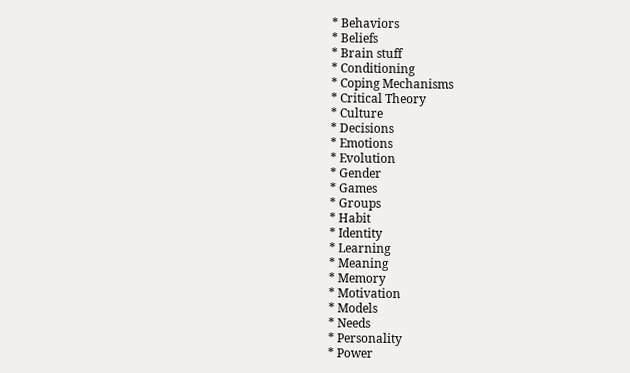* Behaviors
* Beliefs
* Brain stuff
* Conditioning
* Coping Mechanisms
* Critical Theory
* Culture
* Decisions
* Emotions
* Evolution
* Gender
* Games
* Groups
* Habit
* Identity
* Learning
* Meaning
* Memory
* Motivation
* Models
* Needs
* Personality
* Power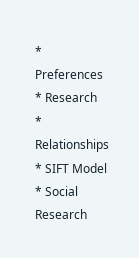* Preferences
* Research
* Relationships
* SIFT Model
* Social Research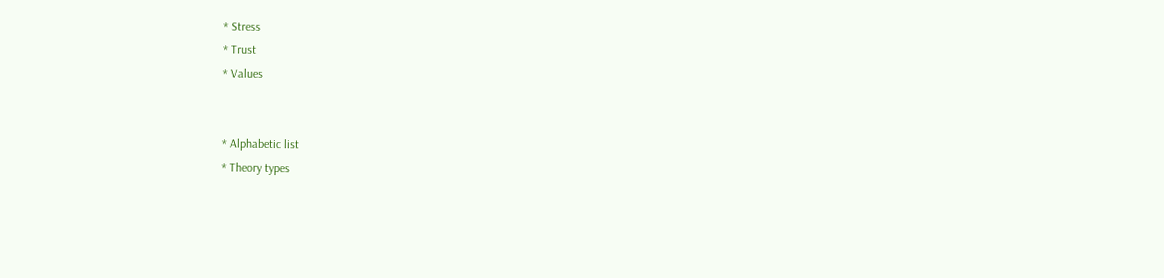* Stress
* Trust
* Values


* Alphabetic list
* Theory types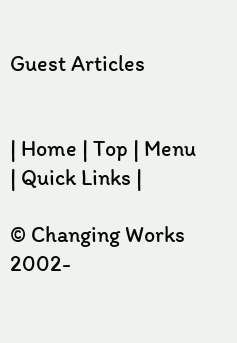Guest Articles


| Home | Top | Menu | Quick Links |

© Changing Works 2002-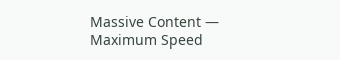Massive Content — Maximum Speed